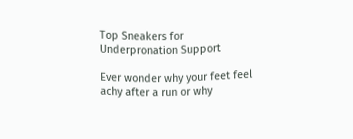Top Sneakers for Underpronation Support

Ever wonder why your feet feel achy after a run or why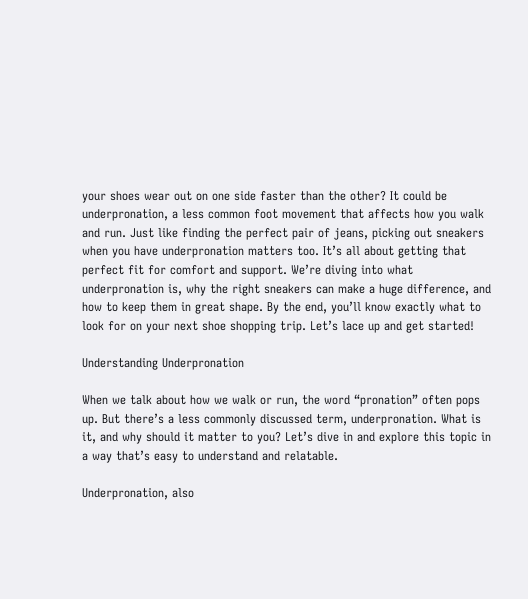your shoes wear out on one side faster than the other? It could be underpronation, a less common foot movement that affects how you walk and run. Just like finding the perfect pair of jeans, picking out sneakers when you have underpronation matters too. It’s all about getting that perfect fit for comfort and support. We’re diving into what underpronation is, why the right sneakers can make a huge difference, and how to keep them in great shape. By the end, you’ll know exactly what to look for on your next shoe shopping trip. Let’s lace up and get started!

Understanding Underpronation

When we talk about how we walk or run, the word “pronation” often pops up. But there’s a less commonly discussed term, underpronation. What is it, and why should it matter to you? Let’s dive in and explore this topic in a way that’s easy to understand and relatable.

Underpronation, also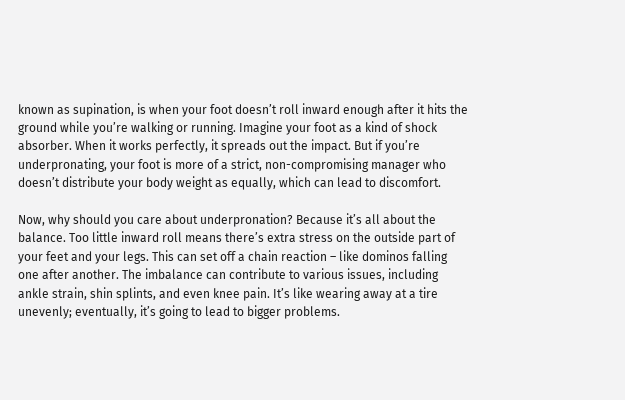known as supination, is when your foot doesn’t roll inward enough after it hits the ground while you’re walking or running. Imagine your foot as a kind of shock absorber. When it works perfectly, it spreads out the impact. But if you’re underpronating, your foot is more of a strict, non-compromising manager who doesn’t distribute your body weight as equally, which can lead to discomfort.

Now, why should you care about underpronation? Because it’s all about the balance. Too little inward roll means there’s extra stress on the outside part of your feet and your legs. This can set off a chain reaction – like dominos falling one after another. The imbalance can contribute to various issues, including ankle strain, shin splints, and even knee pain. It’s like wearing away at a tire unevenly; eventually, it’s going to lead to bigger problems.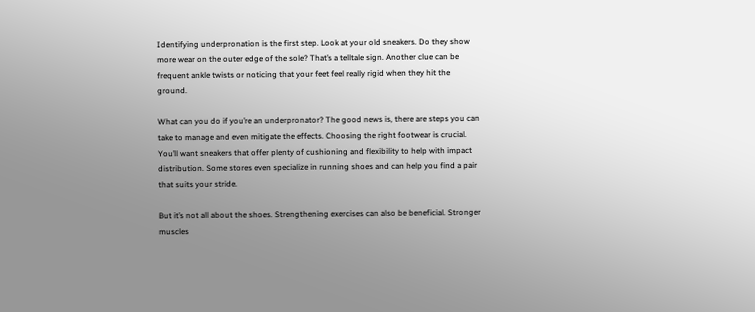Identifying underpronation is the first step. Look at your old sneakers. Do they show more wear on the outer edge of the sole? That’s a telltale sign. Another clue can be frequent ankle twists or noticing that your feet feel really rigid when they hit the ground.

What can you do if you’re an underpronator? The good news is, there are steps you can take to manage and even mitigate the effects. Choosing the right footwear is crucial. You’ll want sneakers that offer plenty of cushioning and flexibility to help with impact distribution. Some stores even specialize in running shoes and can help you find a pair that suits your stride.

But it’s not all about the shoes. Strengthening exercises can also be beneficial. Stronger muscles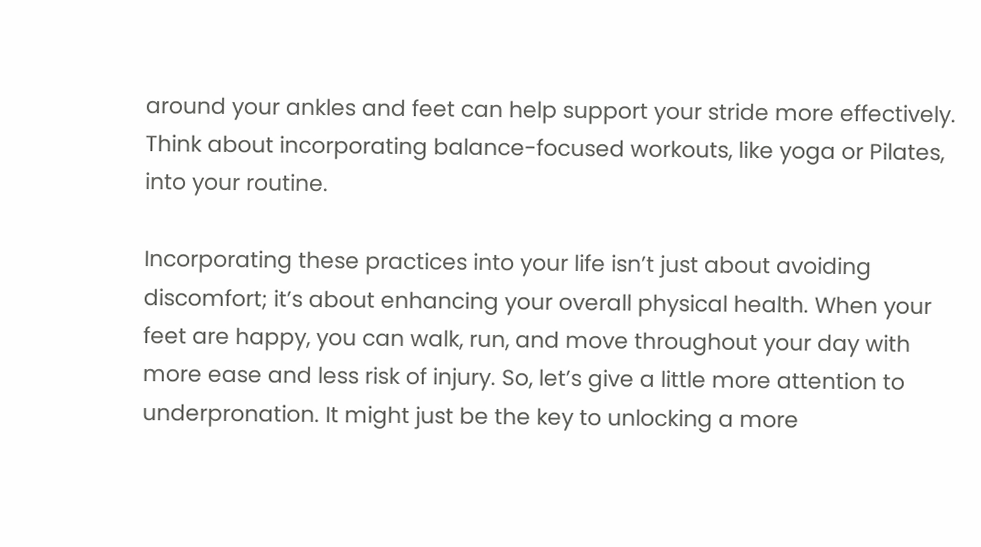around your ankles and feet can help support your stride more effectively. Think about incorporating balance-focused workouts, like yoga or Pilates, into your routine.

Incorporating these practices into your life isn’t just about avoiding discomfort; it’s about enhancing your overall physical health. When your feet are happy, you can walk, run, and move throughout your day with more ease and less risk of injury. So, let’s give a little more attention to underpronation. It might just be the key to unlocking a more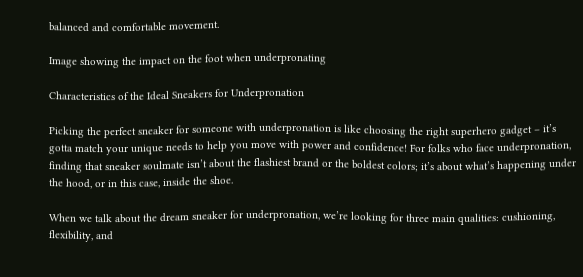balanced and comfortable movement.

Image showing the impact on the foot when underpronating

Characteristics of the Ideal Sneakers for Underpronation

Picking the perfect sneaker for someone with underpronation is like choosing the right superhero gadget – it’s gotta match your unique needs to help you move with power and confidence! For folks who face underpronation, finding that sneaker soulmate isn’t about the flashiest brand or the boldest colors; it’s about what’s happening under the hood, or in this case, inside the shoe.

When we talk about the dream sneaker for underpronation, we’re looking for three main qualities: cushioning, flexibility, and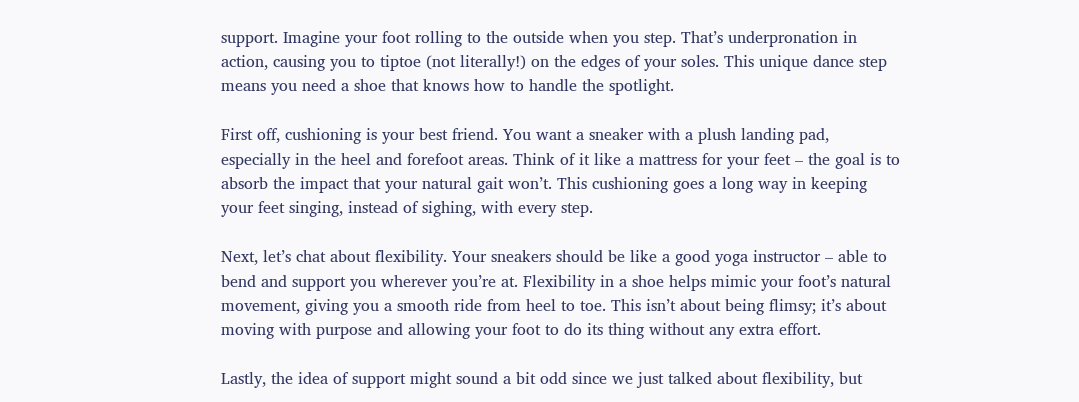support. Imagine your foot rolling to the outside when you step. That’s underpronation in action, causing you to tiptoe (not literally!) on the edges of your soles. This unique dance step means you need a shoe that knows how to handle the spotlight.

First off, cushioning is your best friend. You want a sneaker with a plush landing pad, especially in the heel and forefoot areas. Think of it like a mattress for your feet – the goal is to absorb the impact that your natural gait won’t. This cushioning goes a long way in keeping your feet singing, instead of sighing, with every step.

Next, let’s chat about flexibility. Your sneakers should be like a good yoga instructor – able to bend and support you wherever you’re at. Flexibility in a shoe helps mimic your foot’s natural movement, giving you a smooth ride from heel to toe. This isn’t about being flimsy; it’s about moving with purpose and allowing your foot to do its thing without any extra effort.

Lastly, the idea of support might sound a bit odd since we just talked about flexibility, but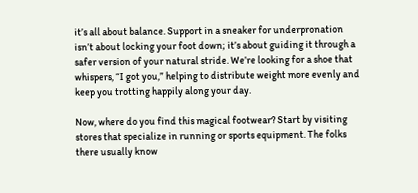it’s all about balance. Support in a sneaker for underpronation isn’t about locking your foot down; it’s about guiding it through a safer version of your natural stride. We’re looking for a shoe that whispers, “I got you,” helping to distribute weight more evenly and keep you trotting happily along your day.

Now, where do you find this magical footwear? Start by visiting stores that specialize in running or sports equipment. The folks there usually know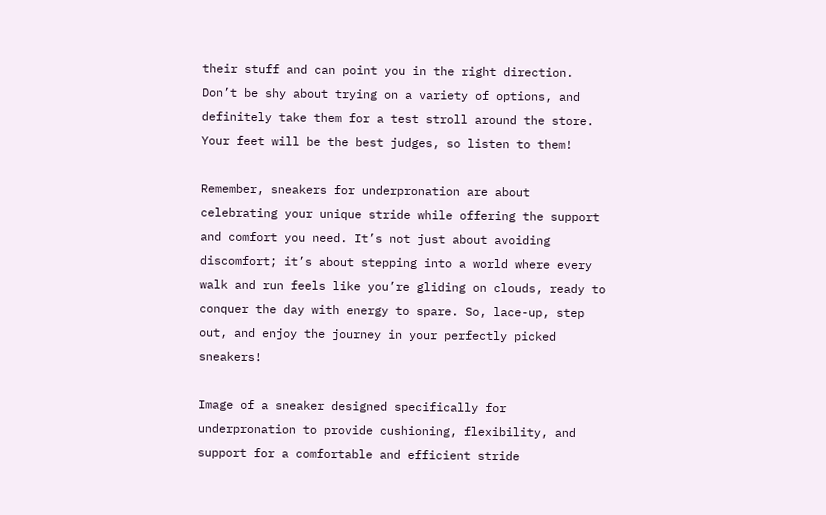their stuff and can point you in the right direction. Don’t be shy about trying on a variety of options, and definitely take them for a test stroll around the store. Your feet will be the best judges, so listen to them!

Remember, sneakers for underpronation are about celebrating your unique stride while offering the support and comfort you need. It’s not just about avoiding discomfort; it’s about stepping into a world where every walk and run feels like you’re gliding on clouds, ready to conquer the day with energy to spare. So, lace-up, step out, and enjoy the journey in your perfectly picked sneakers!

Image of a sneaker designed specifically for underpronation to provide cushioning, flexibility, and support for a comfortable and efficient stride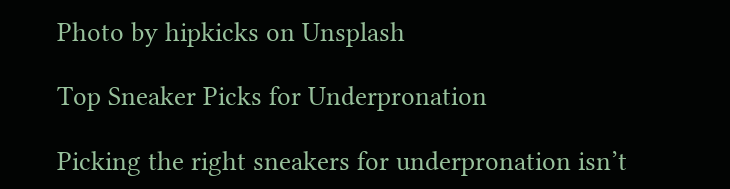Photo by hipkicks on Unsplash

Top Sneaker Picks for Underpronation

Picking the right sneakers for underpronation isn’t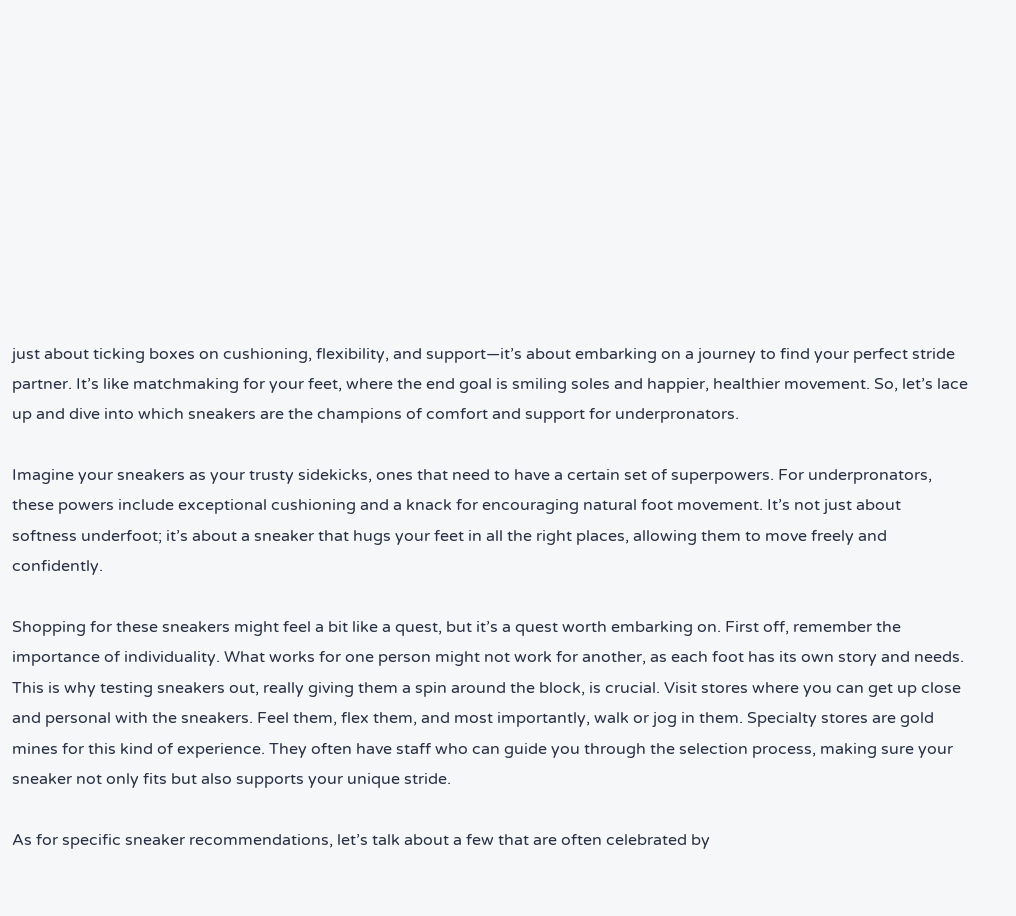just about ticking boxes on cushioning, flexibility, and support—it’s about embarking on a journey to find your perfect stride partner. It’s like matchmaking for your feet, where the end goal is smiling soles and happier, healthier movement. So, let’s lace up and dive into which sneakers are the champions of comfort and support for underpronators.

Imagine your sneakers as your trusty sidekicks, ones that need to have a certain set of superpowers. For underpronators, these powers include exceptional cushioning and a knack for encouraging natural foot movement. It’s not just about softness underfoot; it’s about a sneaker that hugs your feet in all the right places, allowing them to move freely and confidently.

Shopping for these sneakers might feel a bit like a quest, but it’s a quest worth embarking on. First off, remember the importance of individuality. What works for one person might not work for another, as each foot has its own story and needs. This is why testing sneakers out, really giving them a spin around the block, is crucial. Visit stores where you can get up close and personal with the sneakers. Feel them, flex them, and most importantly, walk or jog in them. Specialty stores are gold mines for this kind of experience. They often have staff who can guide you through the selection process, making sure your sneaker not only fits but also supports your unique stride.

As for specific sneaker recommendations, let’s talk about a few that are often celebrated by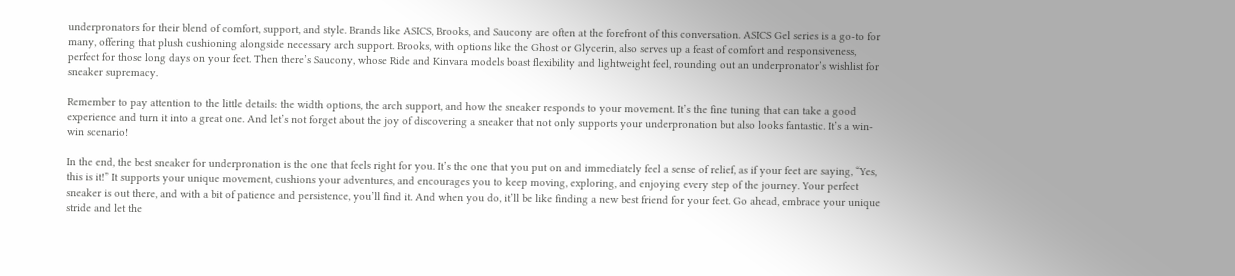underpronators for their blend of comfort, support, and style. Brands like ASICS, Brooks, and Saucony are often at the forefront of this conversation. ASICS Gel series is a go-to for many, offering that plush cushioning alongside necessary arch support. Brooks, with options like the Ghost or Glycerin, also serves up a feast of comfort and responsiveness, perfect for those long days on your feet. Then there’s Saucony, whose Ride and Kinvara models boast flexibility and lightweight feel, rounding out an underpronator’s wishlist for sneaker supremacy.

Remember to pay attention to the little details: the width options, the arch support, and how the sneaker responds to your movement. It’s the fine tuning that can take a good experience and turn it into a great one. And let’s not forget about the joy of discovering a sneaker that not only supports your underpronation but also looks fantastic. It’s a win-win scenario!

In the end, the best sneaker for underpronation is the one that feels right for you. It’s the one that you put on and immediately feel a sense of relief, as if your feet are saying, “Yes, this is it!” It supports your unique movement, cushions your adventures, and encourages you to keep moving, exploring, and enjoying every step of the journey. Your perfect sneaker is out there, and with a bit of patience and persistence, you’ll find it. And when you do, it’ll be like finding a new best friend for your feet. Go ahead, embrace your unique stride and let the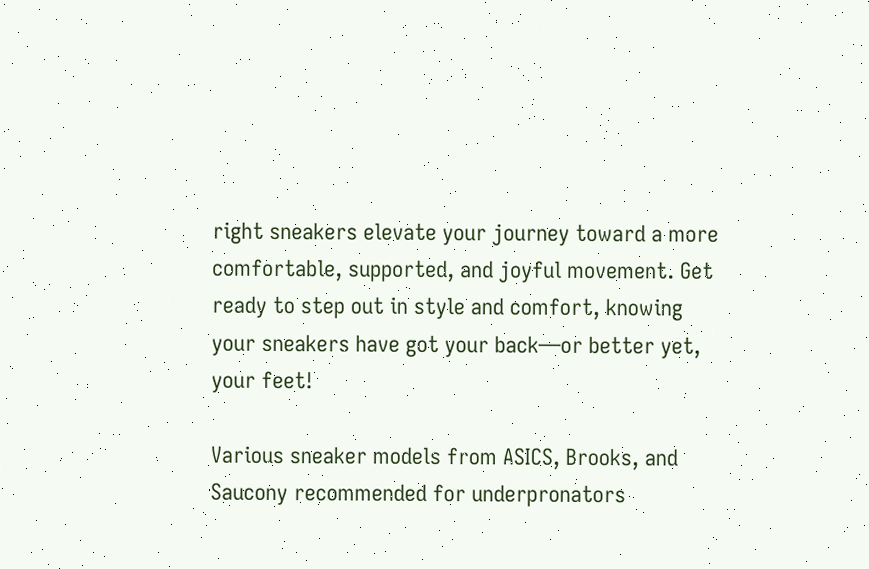right sneakers elevate your journey toward a more comfortable, supported, and joyful movement. Get ready to step out in style and comfort, knowing your sneakers have got your back—or better yet, your feet!

Various sneaker models from ASICS, Brooks, and Saucony recommended for underpronators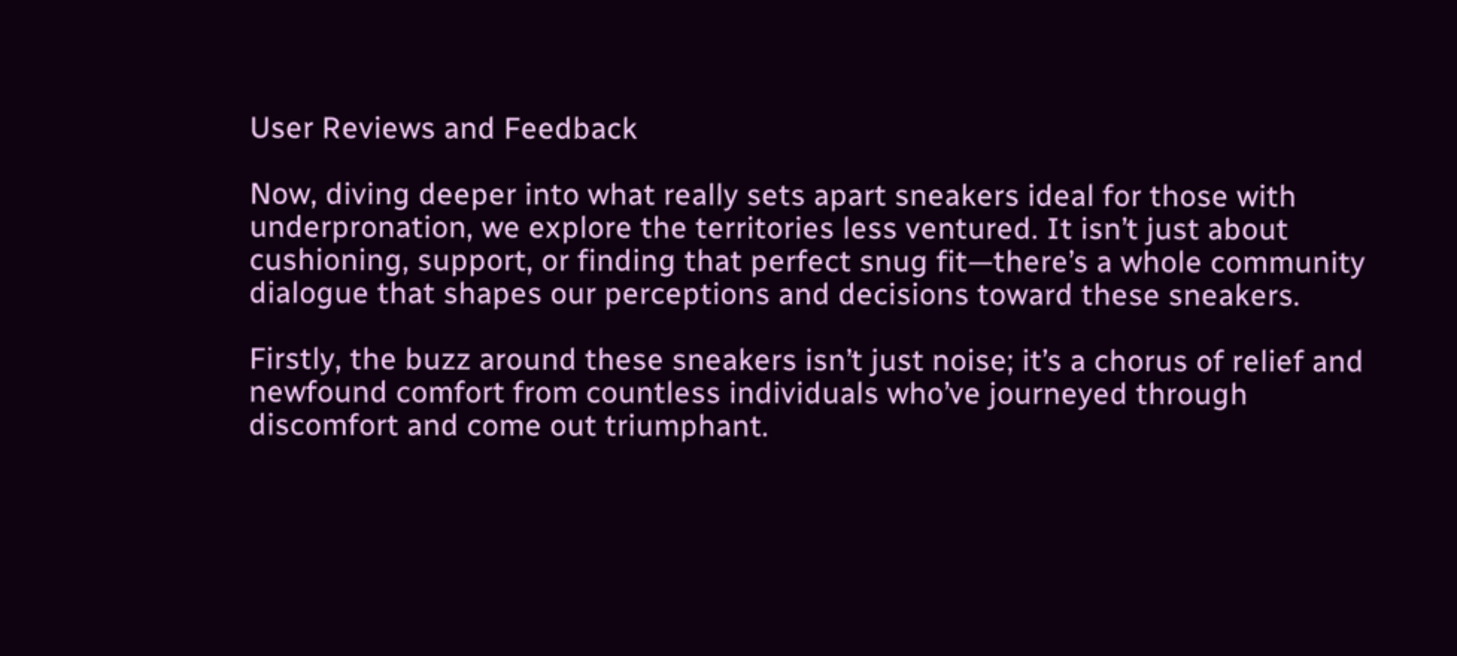User Reviews and Feedback

Now, diving deeper into what really sets apart sneakers ideal for those with underpronation, we explore the territories less ventured. It isn’t just about cushioning, support, or finding that perfect snug fit—there’s a whole community dialogue that shapes our perceptions and decisions toward these sneakers.

Firstly, the buzz around these sneakers isn’t just noise; it’s a chorus of relief and newfound comfort from countless individuals who’ve journeyed through discomfort and come out triumphant.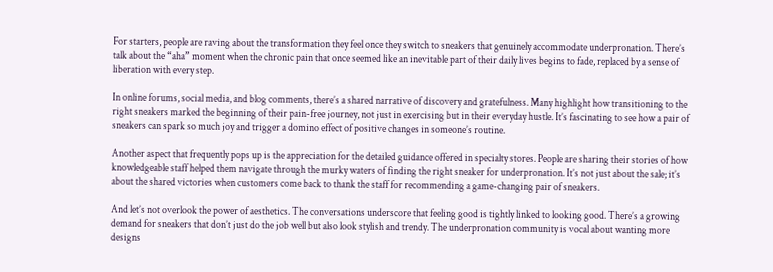For starters, people are raving about the transformation they feel once they switch to sneakers that genuinely accommodate underpronation. There’s talk about the “aha” moment when the chronic pain that once seemed like an inevitable part of their daily lives begins to fade, replaced by a sense of liberation with every step.

In online forums, social media, and blog comments, there’s a shared narrative of discovery and gratefulness. Many highlight how transitioning to the right sneakers marked the beginning of their pain-free journey, not just in exercising but in their everyday hustle. It’s fascinating to see how a pair of sneakers can spark so much joy and trigger a domino effect of positive changes in someone’s routine.

Another aspect that frequently pops up is the appreciation for the detailed guidance offered in specialty stores. People are sharing their stories of how knowledgeable staff helped them navigate through the murky waters of finding the right sneaker for underpronation. It’s not just about the sale; it’s about the shared victories when customers come back to thank the staff for recommending a game-changing pair of sneakers.

And let’s not overlook the power of aesthetics. The conversations underscore that feeling good is tightly linked to looking good. There’s a growing demand for sneakers that don’t just do the job well but also look stylish and trendy. The underpronation community is vocal about wanting more designs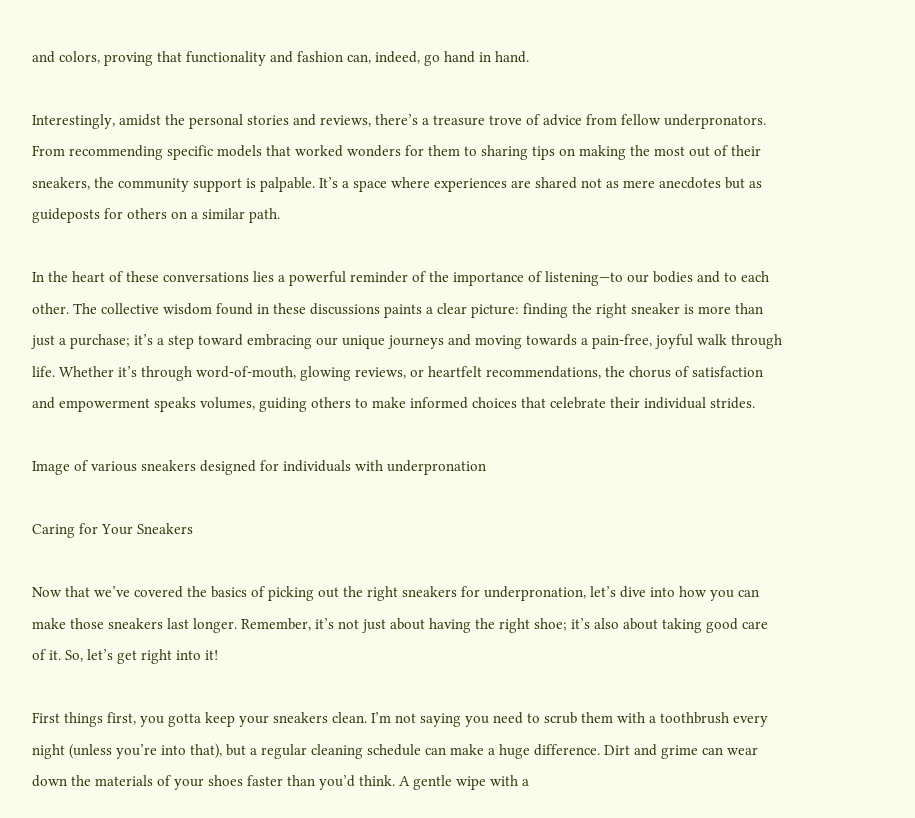and colors, proving that functionality and fashion can, indeed, go hand in hand.

Interestingly, amidst the personal stories and reviews, there’s a treasure trove of advice from fellow underpronators. From recommending specific models that worked wonders for them to sharing tips on making the most out of their sneakers, the community support is palpable. It’s a space where experiences are shared not as mere anecdotes but as guideposts for others on a similar path.

In the heart of these conversations lies a powerful reminder of the importance of listening—to our bodies and to each other. The collective wisdom found in these discussions paints a clear picture: finding the right sneaker is more than just a purchase; it’s a step toward embracing our unique journeys and moving towards a pain-free, joyful walk through life. Whether it’s through word-of-mouth, glowing reviews, or heartfelt recommendations, the chorus of satisfaction and empowerment speaks volumes, guiding others to make informed choices that celebrate their individual strides.

Image of various sneakers designed for individuals with underpronation

Caring for Your Sneakers

Now that we’ve covered the basics of picking out the right sneakers for underpronation, let’s dive into how you can make those sneakers last longer. Remember, it’s not just about having the right shoe; it’s also about taking good care of it. So, let’s get right into it!

First things first, you gotta keep your sneakers clean. I’m not saying you need to scrub them with a toothbrush every night (unless you’re into that), but a regular cleaning schedule can make a huge difference. Dirt and grime can wear down the materials of your shoes faster than you’d think. A gentle wipe with a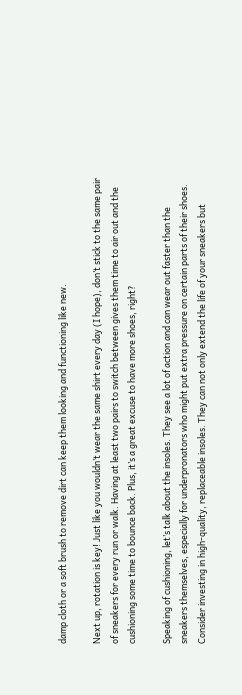damp cloth or a soft brush to remove dirt can keep them looking and functioning like new.

Next up, rotation is key! Just like you wouldn’t wear the same shirt every day (I hope), don’t stick to the same pair of sneakers for every run or walk. Having at least two pairs to switch between gives them time to air out and the cushioning some time to bounce back. Plus, it’s a great excuse to have more shoes, right?

Speaking of cushioning, let’s talk about the insoles. They see a lot of action and can wear out faster than the sneakers themselves, especially for underpronators who might put extra pressure on certain parts of their shoes. Consider investing in high-quality, replaceable insoles. They can not only extend the life of your sneakers but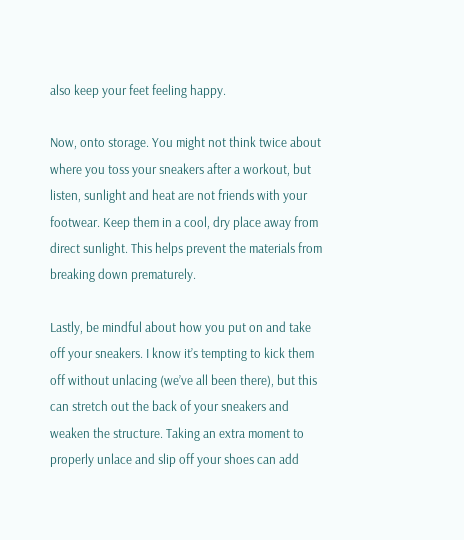also keep your feet feeling happy.

Now, onto storage. You might not think twice about where you toss your sneakers after a workout, but listen, sunlight and heat are not friends with your footwear. Keep them in a cool, dry place away from direct sunlight. This helps prevent the materials from breaking down prematurely.

Lastly, be mindful about how you put on and take off your sneakers. I know it’s tempting to kick them off without unlacing (we’ve all been there), but this can stretch out the back of your sneakers and weaken the structure. Taking an extra moment to properly unlace and slip off your shoes can add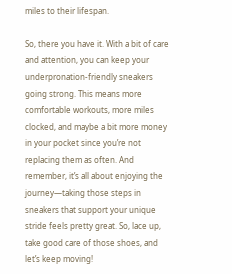miles to their lifespan.

So, there you have it. With a bit of care and attention, you can keep your underpronation-friendly sneakers going strong. This means more comfortable workouts, more miles clocked, and maybe a bit more money in your pocket since you’re not replacing them as often. And remember, it’s all about enjoying the journey—taking those steps in sneakers that support your unique stride feels pretty great. So, lace up, take good care of those shoes, and let’s keep moving!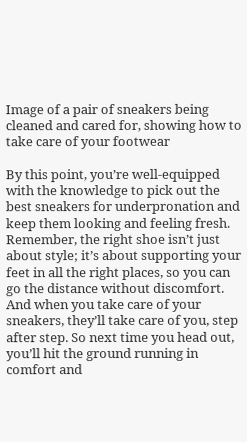Image of a pair of sneakers being cleaned and cared for, showing how to take care of your footwear

By this point, you’re well-equipped with the knowledge to pick out the best sneakers for underpronation and keep them looking and feeling fresh. Remember, the right shoe isn’t just about style; it’s about supporting your feet in all the right places, so you can go the distance without discomfort. And when you take care of your sneakers, they’ll take care of you, step after step. So next time you head out, you’ll hit the ground running in comfort and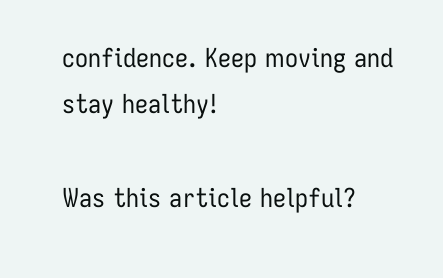confidence. Keep moving and stay healthy!

Was this article helpful?